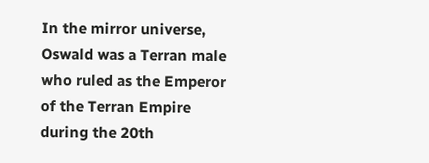In the mirror universe, Oswald was a Terran male who ruled as the Emperor of the Terran Empire during the 20th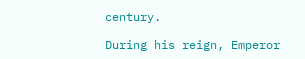century.

During his reign, Emperor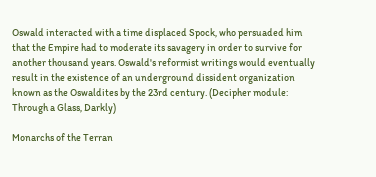Oswald interacted with a time displaced Spock, who persuaded him that the Empire had to moderate its savagery in order to survive for another thousand years. Oswald's reformist writings would eventually result in the existence of an underground dissident organization known as the Oswaldites by the 23rd century. (Decipher module: Through a Glass, Darkly)

Monarchs of the Terran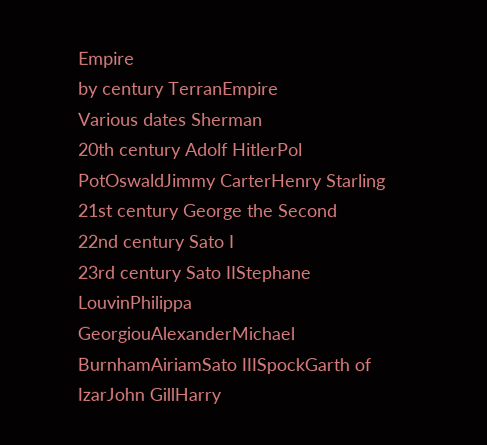Empire
by century TerranEmpire
Various dates Sherman
20th century Adolf HitlerPol PotOswaldJimmy CarterHenry Starling
21st century George the Second
22nd century Sato I
23rd century Sato IIStephane LouvinPhilippa GeorgiouAlexanderMichael BurnhamAiriamSato IIISpockGarth of IzarJohn GillHarry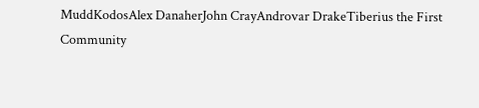MuddKodosAlex DanaherJohn CrayAndrovar DrakeTiberius the First
Community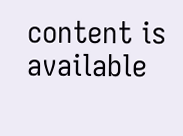content is available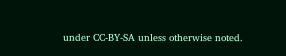under CC-BY-SA unless otherwise noted.